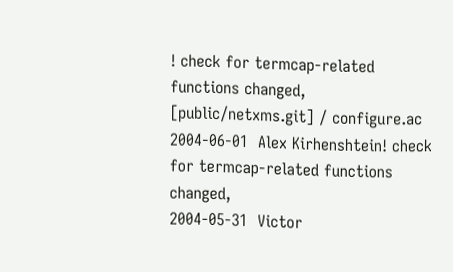! check for termcap-related functions changed,
[public/netxms.git] / configure.ac
2004-06-01  Alex Kirhenshtein! check for termcap-related functions changed,
2004-05-31  Victor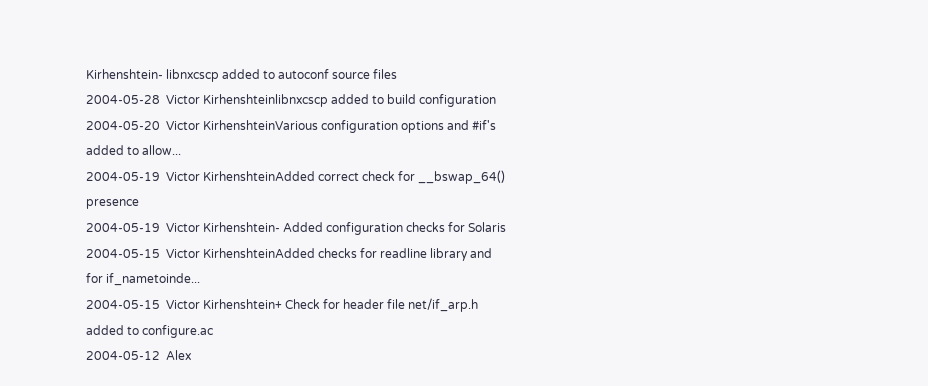Kirhenshtein- libnxcscp added to autoconf source files
2004-05-28  Victor Kirhenshteinlibnxcscp added to build configuration
2004-05-20  Victor KirhenshteinVarious configuration options and #if's added to allow...
2004-05-19  Victor KirhenshteinAdded correct check for __bswap_64() presence
2004-05-19  Victor Kirhenshtein- Added configuration checks for Solaris
2004-05-15  Victor KirhenshteinAdded checks for readline library and for if_nametoinde...
2004-05-15  Victor Kirhenshtein+ Check for header file net/if_arp.h added to configure.ac
2004-05-12  Alex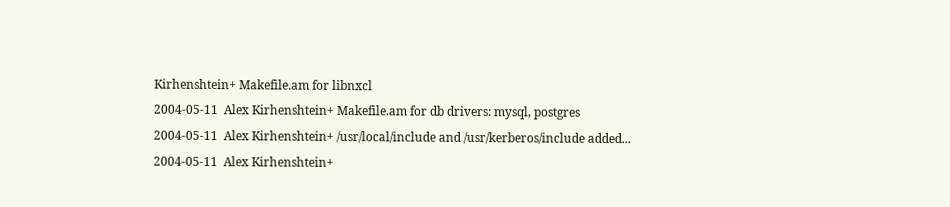Kirhenshtein+ Makefile.am for libnxcl
2004-05-11  Alex Kirhenshtein+ Makefile.am for db drivers: mysql, postgres
2004-05-11  Alex Kirhenshtein+ /usr/local/include and /usr/kerberos/include added...
2004-05-11  Alex Kirhenshtein+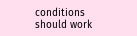conditions should work